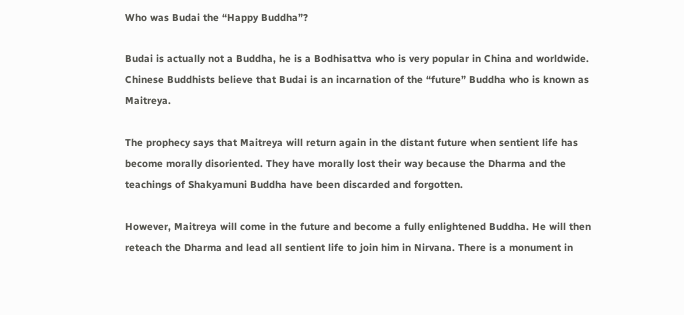Who was Budai the “Happy Buddha”?

Budai is actually not a Buddha, he is a Bodhisattva who is very popular in China and worldwide. Chinese Buddhists believe that Budai is an incarnation of the “future” Buddha who is known as Maitreya.

The prophecy says that Maitreya will return again in the distant future when sentient life has become morally disoriented. They have morally lost their way because the Dharma and the teachings of Shakyamuni Buddha have been discarded and forgotten.

However, Maitreya will come in the future and become a fully enlightened Buddha. He will then reteach the Dharma and lead all sentient life to join him in Nirvana. There is a monument in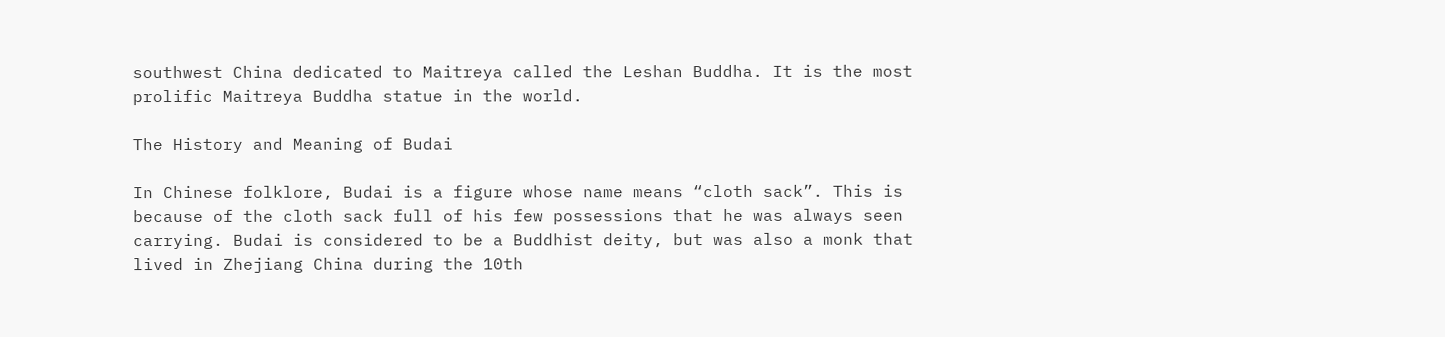southwest China dedicated to Maitreya called the Leshan Buddha. It is the most prolific Maitreya Buddha statue in the world.

The History and Meaning of Budai

In Chinese folklore, Budai is a figure whose name means “cloth sack”. This is because of the cloth sack full of his few possessions that he was always seen carrying. Budai is considered to be a Buddhist deity, but was also a monk that lived in Zhejiang China during the 10th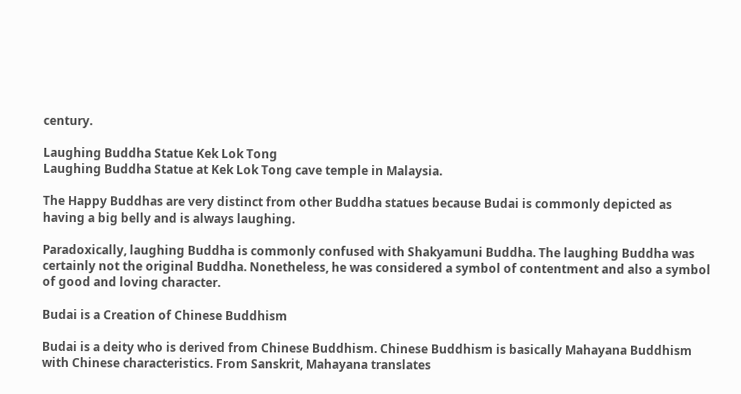century.

Laughing Buddha Statue Kek Lok Tong
Laughing Buddha Statue at Kek Lok Tong cave temple in Malaysia.

The Happy Buddhas are very distinct from other Buddha statues because Budai is commonly depicted as having a big belly and is always laughing.

Paradoxically, laughing Buddha is commonly confused with Shakyamuni Buddha. The laughing Buddha was certainly not the original Buddha. Nonetheless, he was considered a symbol of contentment and also a symbol of good and loving character.

Budai is a Creation of Chinese Buddhism

Budai is a deity who is derived from Chinese Buddhism. Chinese Buddhism is basically Mahayana Buddhism with Chinese characteristics. From Sanskrit, Mahayana translates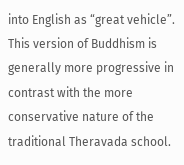into English as “great vehicle”. This version of Buddhism is generally more progressive in contrast with the more conservative nature of the traditional Theravada school.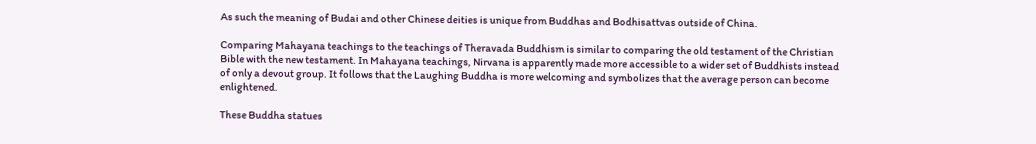As such the meaning of Budai and other Chinese deities is unique from Buddhas and Bodhisattvas outside of China.

Comparing Mahayana teachings to the teachings of Theravada Buddhism is similar to comparing the old testament of the Christian Bible with the new testament. In Mahayana teachings, Nirvana is apparently made more accessible to a wider set of Buddhists instead of only a devout group. It follows that the Laughing Buddha is more welcoming and symbolizes that the average person can become enlightened.

These Buddha statues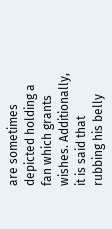are sometimes depicted holding a fan which grants wishes. Additionally, it is said that rubbing his belly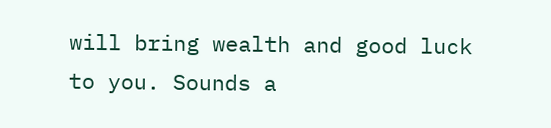will bring wealth and good luck to you. Sounds a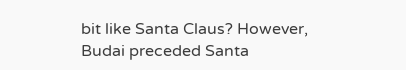bit like Santa Claus? However, Budai preceded Santa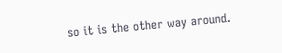so it is the other way around.